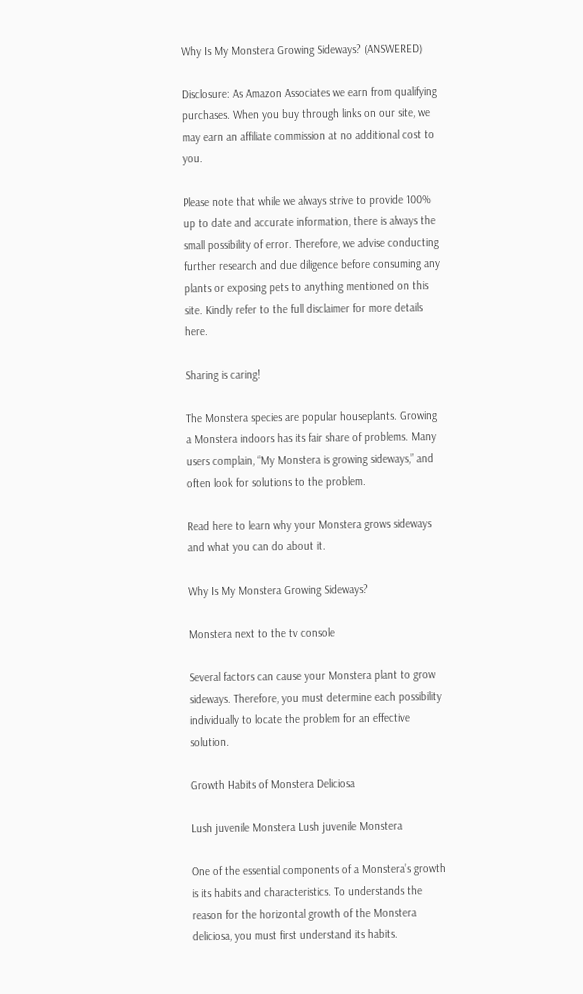Why Is My Monstera Growing Sideways? (ANSWERED)

Disclosure: As Amazon Associates we earn from qualifying purchases. When you buy through links on our site, we may earn an affiliate commission at no additional cost to you.

Please note that while we always strive to provide 100% up to date and accurate information, there is always the small possibility of error. Therefore, we advise conducting further research and due diligence before consuming any plants or exposing pets to anything mentioned on this site. Kindly refer to the full disclaimer for more details here.

Sharing is caring!

The Monstera species are popular houseplants. Growing a Monstera indoors has its fair share of problems. Many users complain, “My Monstera is growing sideways,” and often look for solutions to the problem.

Read here to learn why your Monstera grows sideways and what you can do about it.

Why Is My Monstera Growing Sideways?

Monstera next to the tv console

Several factors can cause your Monstera plant to grow sideways. Therefore, you must determine each possibility individually to locate the problem for an effective solution.

Growth Habits of Monstera Deliciosa

Lush juvenile Monstera Lush juvenile Monstera

One of the essential components of a Monstera’s growth is its habits and characteristics. To understands the reason for the horizontal growth of the Monstera deliciosa, you must first understand its habits.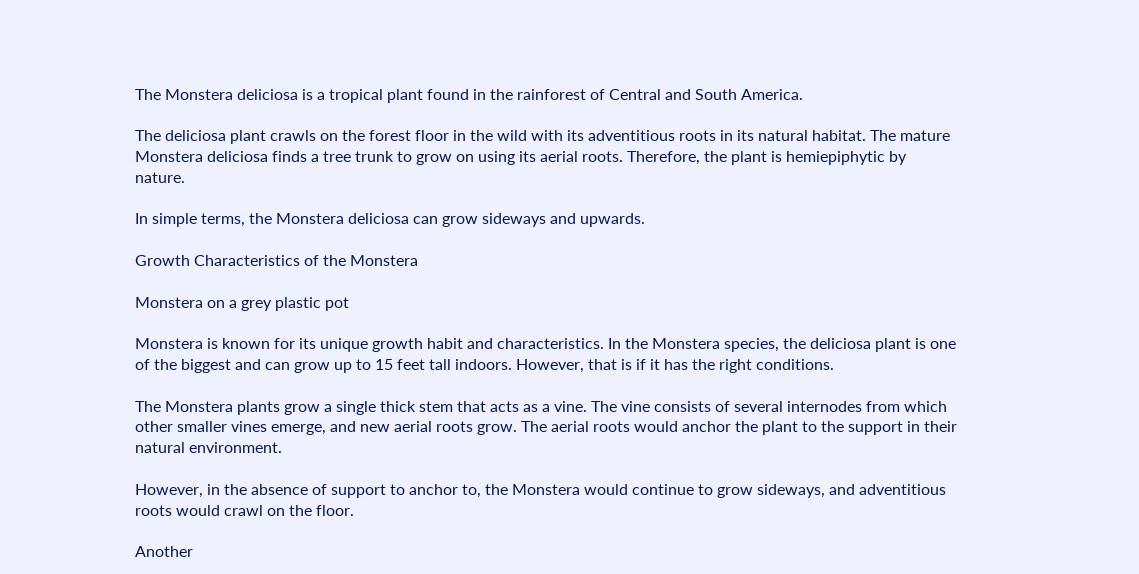The Monstera deliciosa is a tropical plant found in the rainforest of Central and South America.

The deliciosa plant crawls on the forest floor in the wild with its adventitious roots in its natural habitat. The mature Monstera deliciosa finds a tree trunk to grow on using its aerial roots. Therefore, the plant is hemiepiphytic by nature.

In simple terms, the Monstera deliciosa can grow sideways and upwards.

Growth Characteristics of the Monstera

Monstera on a grey plastic pot

Monstera is known for its unique growth habit and characteristics. In the Monstera species, the deliciosa plant is one of the biggest and can grow up to 15 feet tall indoors. However, that is if it has the right conditions.

The Monstera plants grow a single thick stem that acts as a vine. The vine consists of several internodes from which other smaller vines emerge, and new aerial roots grow. The aerial roots would anchor the plant to the support in their natural environment.

However, in the absence of support to anchor to, the Monstera would continue to grow sideways, and adventitious roots would crawl on the floor.

Another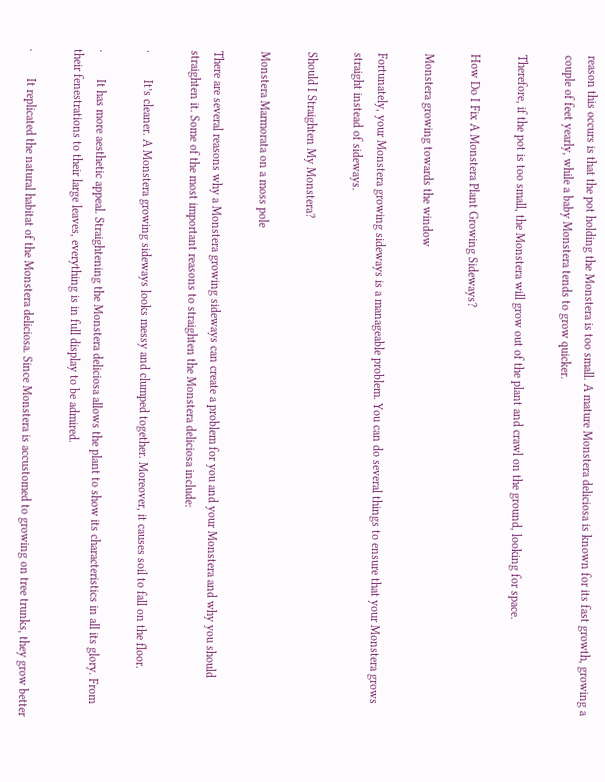reason this occurs is that the pot holding the Monstera is too small. A mature Monstera deliciosa is known for its fast growth, growing a couple of feet yearly, while a baby Monstera tends to grow quicker.

Therefore, if the pot is too small, the Monstera will grow out of the plant and crawl on the ground, looking for space.

How Do I Fix A Monstera Plant Growing Sideways?

Monstera growing towards the window

Fortunately, your Monstera growing sideways is a manageable problem. You can do several things to ensure that your Monstera grows straight instead of sideways.

Should I Straighten My Monstera?

Monstera Marmorata on a moss pole

There are several reasons why a Monstera growing sideways can create a problem for you and your Monstera and why you should straighten it. Some of the most important reasons to straighten the Monstera deliciosa include:

·         It’s cleaner. A Monstera growing sideways looks messy and clumped together. Moreover, it causes soil to fall on the floor.

·         It has more aesthetic appeal. Straightening the Monstera deliciosa allows the plant to show its characteristics in all its glory. From their fenestrations to their large leaves, everything is in full display to be admired.

·         It replicated the natural habitat of the Monstera deliciosa. Since Monstera is accustomed to growing on tree trunks, they grow better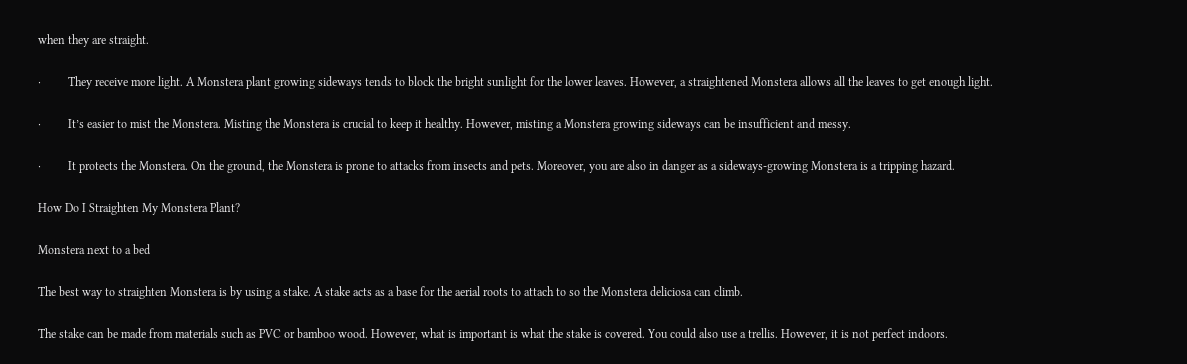when they are straight.

·         They receive more light. A Monstera plant growing sideways tends to block the bright sunlight for the lower leaves. However, a straightened Monstera allows all the leaves to get enough light.

·         It’s easier to mist the Monstera. Misting the Monstera is crucial to keep it healthy. However, misting a Monstera growing sideways can be insufficient and messy.

·         It protects the Monstera. On the ground, the Monstera is prone to attacks from insects and pets. Moreover, you are also in danger as a sideways-growing Monstera is a tripping hazard.

How Do I Straighten My Monstera Plant?

Monstera next to a bed

The best way to straighten Monstera is by using a stake. A stake acts as a base for the aerial roots to attach to so the Monstera deliciosa can climb.

The stake can be made from materials such as PVC or bamboo wood. However, what is important is what the stake is covered. You could also use a trellis. However, it is not perfect indoors.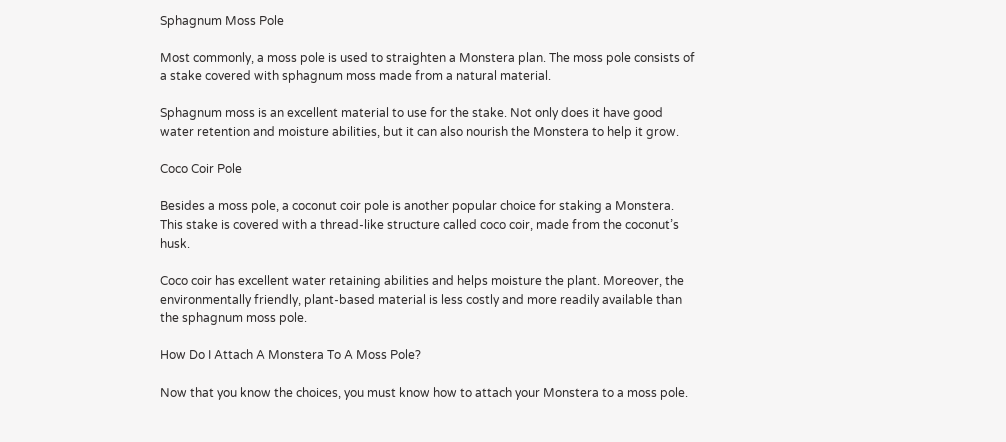Sphagnum Moss Pole

Most commonly, a moss pole is used to straighten a Monstera plan. The moss pole consists of a stake covered with sphagnum moss made from a natural material.

Sphagnum moss is an excellent material to use for the stake. Not only does it have good water retention and moisture abilities, but it can also nourish the Monstera to help it grow.

Coco Coir Pole

Besides a moss pole, a coconut coir pole is another popular choice for staking a Monstera. This stake is covered with a thread-like structure called coco coir, made from the coconut’s husk.

Coco coir has excellent water retaining abilities and helps moisture the plant. Moreover, the environmentally friendly, plant-based material is less costly and more readily available than the sphagnum moss pole.

How Do I Attach A Monstera To A Moss Pole?

Now that you know the choices, you must know how to attach your Monstera to a moss pole.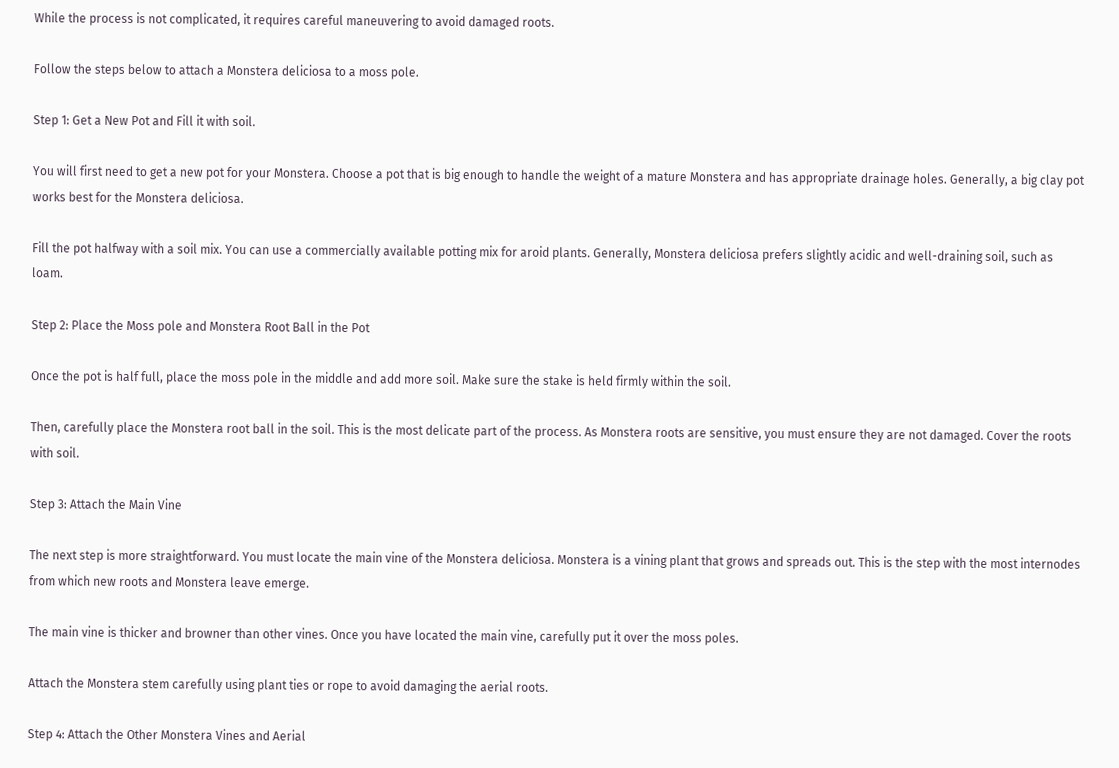While the process is not complicated, it requires careful maneuvering to avoid damaged roots.

Follow the steps below to attach a Monstera deliciosa to a moss pole.

Step 1: Get a New Pot and Fill it with soil.

You will first need to get a new pot for your Monstera. Choose a pot that is big enough to handle the weight of a mature Monstera and has appropriate drainage holes. Generally, a big clay pot works best for the Monstera deliciosa.

Fill the pot halfway with a soil mix. You can use a commercially available potting mix for aroid plants. Generally, Monstera deliciosa prefers slightly acidic and well-draining soil, such as loam.

Step 2: Place the Moss pole and Monstera Root Ball in the Pot

Once the pot is half full, place the moss pole in the middle and add more soil. Make sure the stake is held firmly within the soil.

Then, carefully place the Monstera root ball in the soil. This is the most delicate part of the process. As Monstera roots are sensitive, you must ensure they are not damaged. Cover the roots with soil.

Step 3: Attach the Main Vine

The next step is more straightforward. You must locate the main vine of the Monstera deliciosa. Monstera is a vining plant that grows and spreads out. This is the step with the most internodes from which new roots and Monstera leave emerge.

The main vine is thicker and browner than other vines. Once you have located the main vine, carefully put it over the moss poles.

Attach the Monstera stem carefully using plant ties or rope to avoid damaging the aerial roots.

Step 4: Attach the Other Monstera Vines and Aerial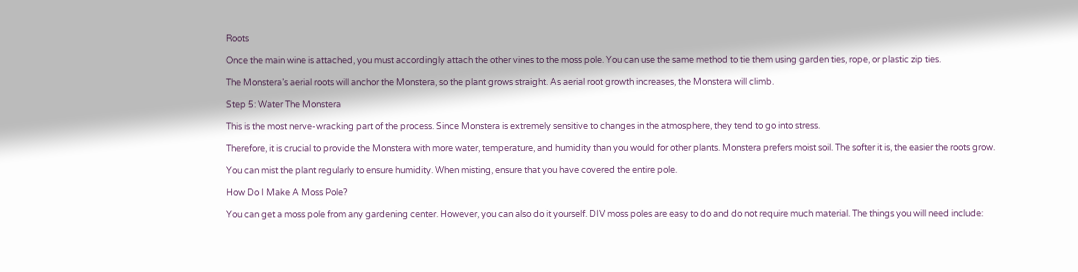Roots

Once the main wine is attached, you must accordingly attach the other vines to the moss pole. You can use the same method to tie them using garden ties, rope, or plastic zip ties.

The Monstera’s aerial roots will anchor the Monstera, so the plant grows straight. As aerial root growth increases, the Monstera will climb.

Step 5: Water The Monstera

This is the most nerve-wracking part of the process. Since Monstera is extremely sensitive to changes in the atmosphere, they tend to go into stress.

Therefore, it is crucial to provide the Monstera with more water, temperature, and humidity than you would for other plants. Monstera prefers moist soil. The softer it is, the easier the roots grow.

You can mist the plant regularly to ensure humidity. When misting, ensure that you have covered the entire pole.

How Do I Make A Moss Pole?

You can get a moss pole from any gardening center. However, you can also do it yourself. DIV moss poles are easy to do and do not require much material. The things you will need include: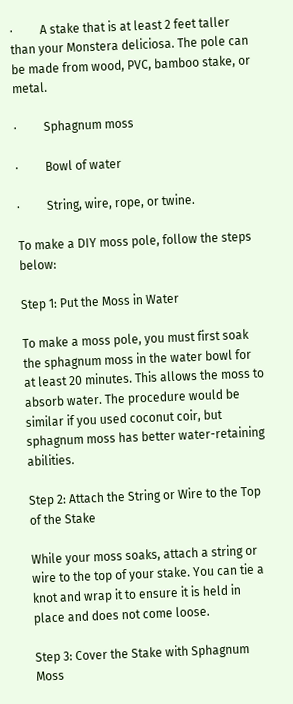·         A stake that is at least 2 feet taller than your Monstera deliciosa. The pole can be made from wood, PVC, bamboo stake, or metal.

·         Sphagnum moss

·         Bowl of water

·         String, wire, rope, or twine.

To make a DIY moss pole, follow the steps below:

Step 1: Put the Moss in Water

To make a moss pole, you must first soak the sphagnum moss in the water bowl for at least 20 minutes. This allows the moss to absorb water. The procedure would be similar if you used coconut coir, but sphagnum moss has better water-retaining abilities.

Step 2: Attach the String or Wire to the Top of the Stake

While your moss soaks, attach a string or wire to the top of your stake. You can tie a knot and wrap it to ensure it is held in place and does not come loose.

Step 3: Cover the Stake with Sphagnum Moss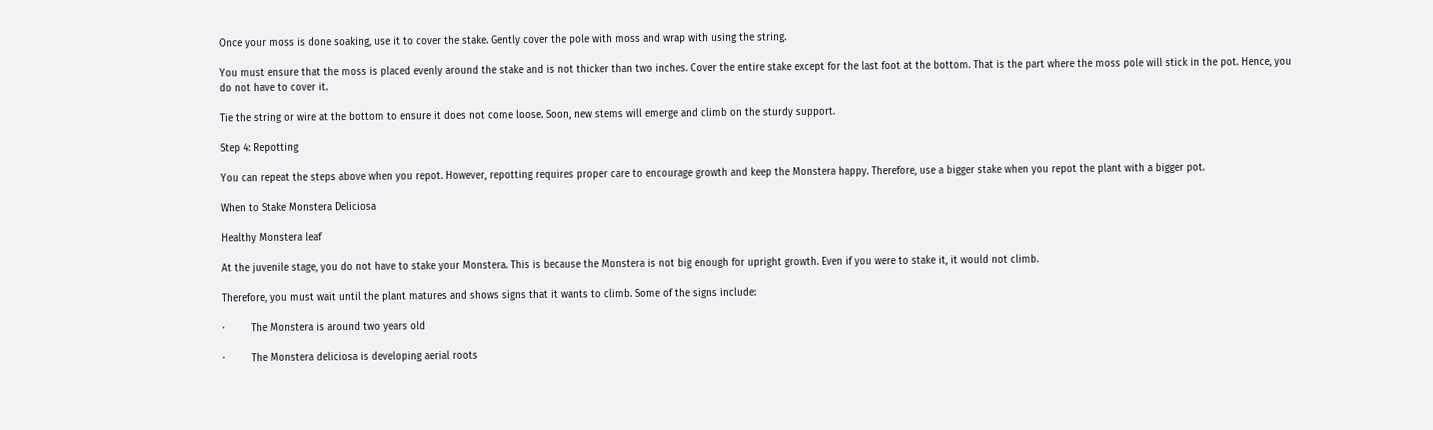Once your moss is done soaking, use it to cover the stake. Gently cover the pole with moss and wrap with using the string.

You must ensure that the moss is placed evenly around the stake and is not thicker than two inches. Cover the entire stake except for the last foot at the bottom. That is the part where the moss pole will stick in the pot. Hence, you do not have to cover it.

Tie the string or wire at the bottom to ensure it does not come loose. Soon, new stems will emerge and climb on the sturdy support.

Step 4: Repotting

You can repeat the steps above when you repot. However, repotting requires proper care to encourage growth and keep the Monstera happy. Therefore, use a bigger stake when you repot the plant with a bigger pot.

When to Stake Monstera Deliciosa

Healthy Monstera leaf

At the juvenile stage, you do not have to stake your Monstera. This is because the Monstera is not big enough for upright growth. Even if you were to stake it, it would not climb.

Therefore, you must wait until the plant matures and shows signs that it wants to climb. Some of the signs include:

·         The Monstera is around two years old

·         The Monstera deliciosa is developing aerial roots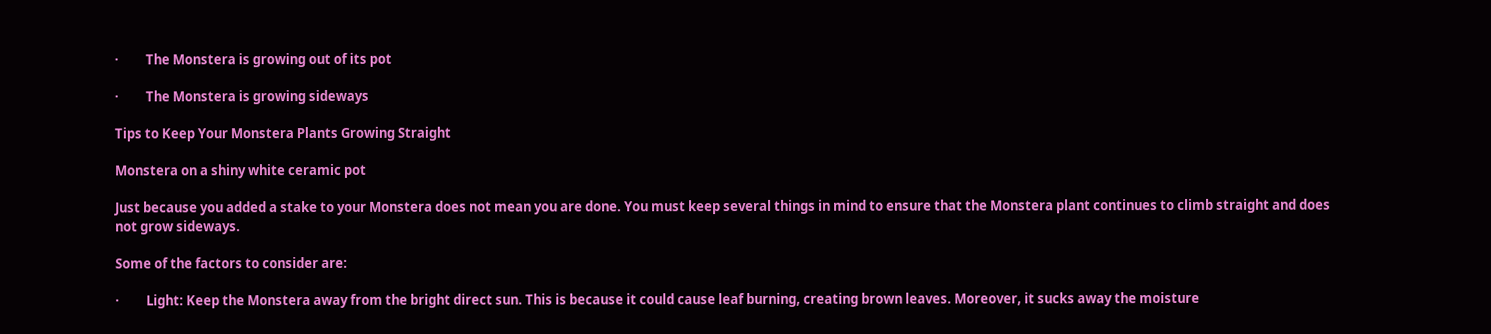·         The Monstera is growing out of its pot

·         The Monstera is growing sideways

Tips to Keep Your Monstera Plants Growing Straight

Monstera on a shiny white ceramic pot

Just because you added a stake to your Monstera does not mean you are done. You must keep several things in mind to ensure that the Monstera plant continues to climb straight and does not grow sideways.

Some of the factors to consider are:

·         Light: Keep the Monstera away from the bright direct sun. This is because it could cause leaf burning, creating brown leaves. Moreover, it sucks away the moisture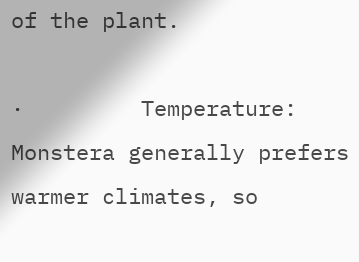of the plant.

·         Temperature: Monstera generally prefers warmer climates, so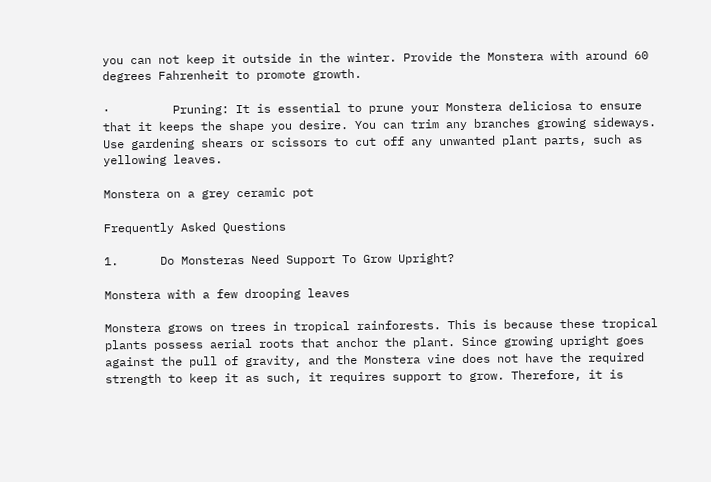you can not keep it outside in the winter. Provide the Monstera with around 60 degrees Fahrenheit to promote growth.

·         Pruning: It is essential to prune your Monstera deliciosa to ensure that it keeps the shape you desire. You can trim any branches growing sideways. Use gardening shears or scissors to cut off any unwanted plant parts, such as yellowing leaves.

Monstera on a grey ceramic pot

Frequently Asked Questions

1.      Do Monsteras Need Support To Grow Upright?

Monstera with a few drooping leaves

Monstera grows on trees in tropical rainforests. This is because these tropical plants possess aerial roots that anchor the plant. Since growing upright goes against the pull of gravity, and the Monstera vine does not have the required strength to keep it as such, it requires support to grow. Therefore, it is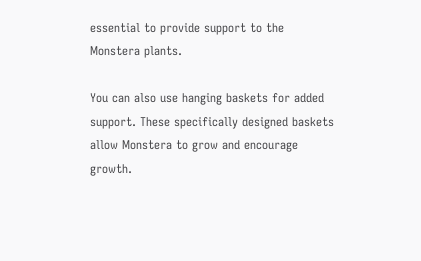essential to provide support to the Monstera plants.

You can also use hanging baskets for added support. These specifically designed baskets allow Monstera to grow and encourage growth.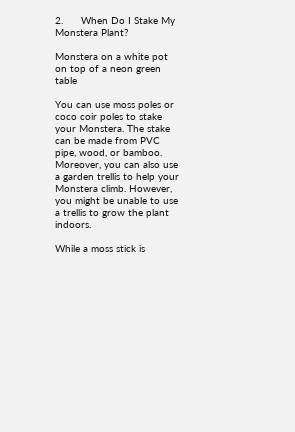2.      When Do I Stake My Monstera Plant?

Monstera on a white pot on top of a neon green table

You can use moss poles or coco coir poles to stake your Monstera. The stake can be made from PVC pipe, wood, or bamboo. Moreover, you can also use a garden trellis to help your Monstera climb. However, you might be unable to use a trellis to grow the plant indoors.

While a moss stick is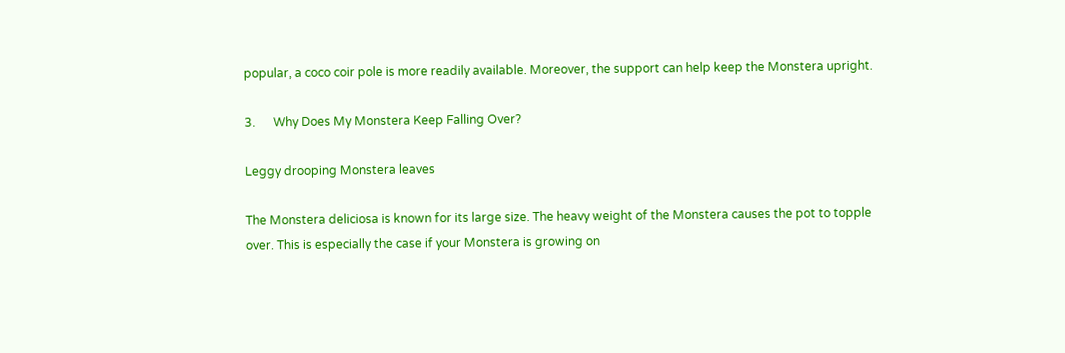popular, a coco coir pole is more readily available. Moreover, the support can help keep the Monstera upright.

3.      Why Does My Monstera Keep Falling Over?

Leggy drooping Monstera leaves

The Monstera deliciosa is known for its large size. The heavy weight of the Monstera causes the pot to topple over. This is especially the case if your Monstera is growing on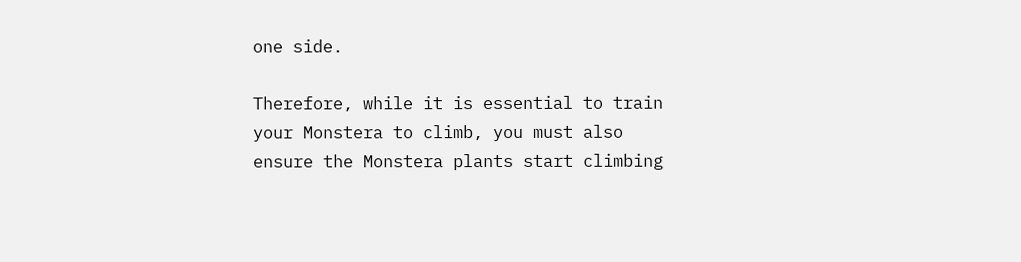one side.

Therefore, while it is essential to train your Monstera to climb, you must also ensure the Monstera plants start climbing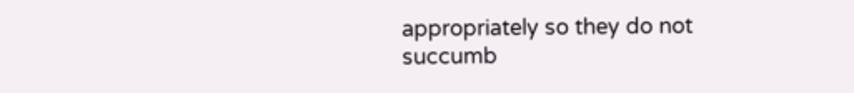appropriately so they do not succumb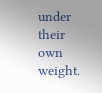under their own weight.